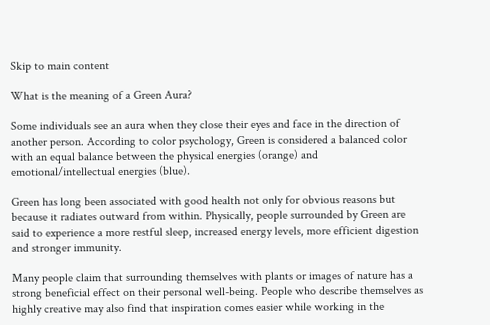Skip to main content

What is the meaning of a Green Aura?

Some individuals see an aura when they close their eyes and face in the direction of another person. According to color psychology, Green is considered a balanced color with an equal balance between the physical energies (orange) and emotional/intellectual energies (blue).

Green has long been associated with good health not only for obvious reasons but because it radiates outward from within. Physically, people surrounded by Green are said to experience a more restful sleep, increased energy levels, more efficient digestion and stronger immunity.

Many people claim that surrounding themselves with plants or images of nature has a strong beneficial effect on their personal well-being. People who describe themselves as highly creative may also find that inspiration comes easier while working in the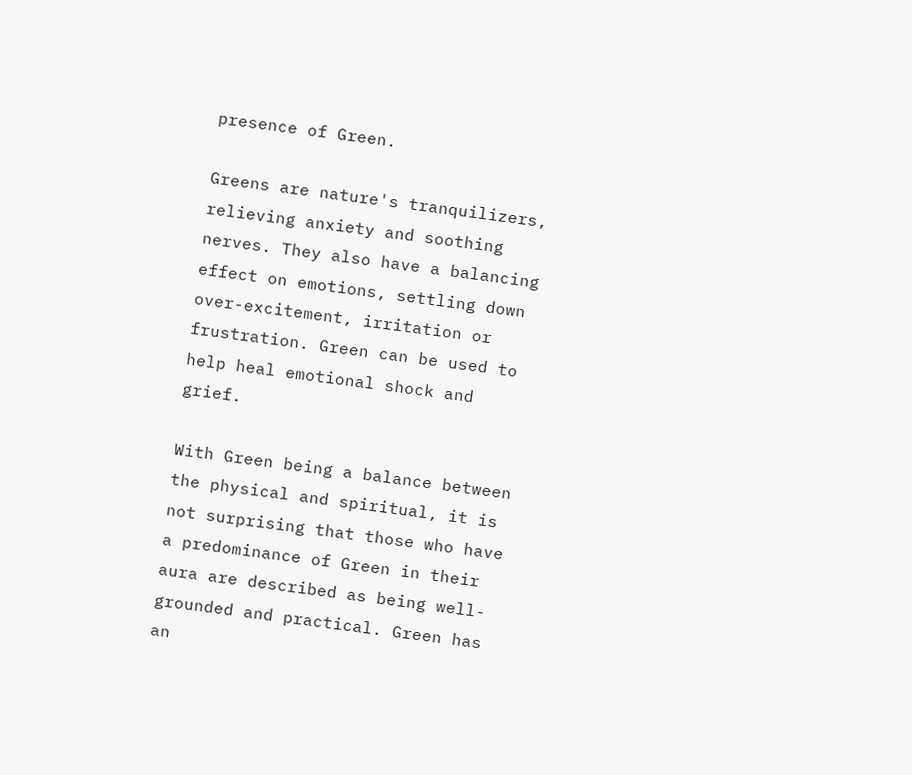presence of Green.

Greens are nature's tranquilizers, relieving anxiety and soothing nerves. They also have a balancing effect on emotions, settling down over-excitement, irritation or frustration. Green can be used to help heal emotional shock and grief.

With Green being a balance between the physical and spiritual, it is not surprising that those who have a predominance of Green in their aura are described as being well-grounded and practical. Green has an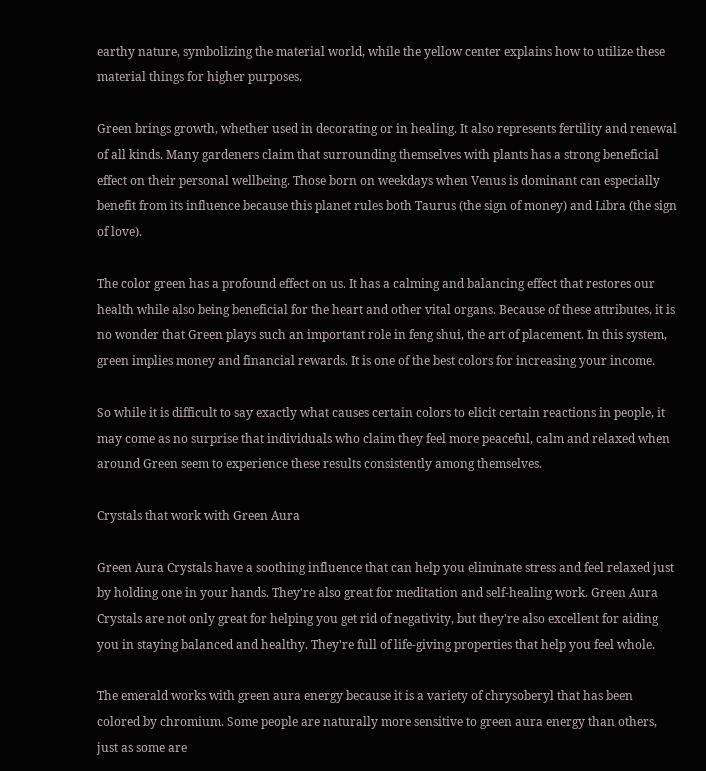earthy nature, symbolizing the material world, while the yellow center explains how to utilize these material things for higher purposes.

Green brings growth, whether used in decorating or in healing. It also represents fertility and renewal of all kinds. Many gardeners claim that surrounding themselves with plants has a strong beneficial effect on their personal wellbeing. Those born on weekdays when Venus is dominant can especially benefit from its influence because this planet rules both Taurus (the sign of money) and Libra (the sign of love).

The color green has a profound effect on us. It has a calming and balancing effect that restores our health while also being beneficial for the heart and other vital organs. Because of these attributes, it is no wonder that Green plays such an important role in feng shui, the art of placement. In this system, green implies money and financial rewards. It is one of the best colors for increasing your income.

So while it is difficult to say exactly what causes certain colors to elicit certain reactions in people, it may come as no surprise that individuals who claim they feel more peaceful, calm and relaxed when around Green seem to experience these results consistently among themselves.

Crystals that work with Green Aura

Green Aura Crystals have a soothing influence that can help you eliminate stress and feel relaxed just by holding one in your hands. They're also great for meditation and self-healing work. Green Aura Crystals are not only great for helping you get rid of negativity, but they're also excellent for aiding you in staying balanced and healthy. They're full of life-giving properties that help you feel whole.

The emerald works with green aura energy because it is a variety of chrysoberyl that has been colored by chromium. Some people are naturally more sensitive to green aura energy than others, just as some are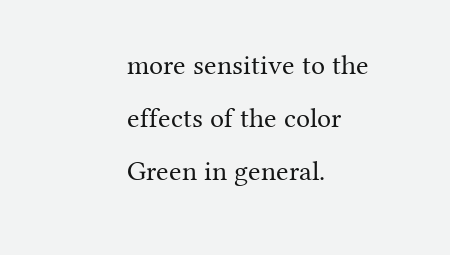more sensitive to the effects of the color Green in general.